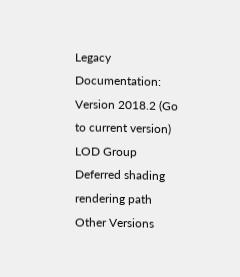Legacy Documentation: Version 2018.2 (Go to current version)
LOD Group
Deferred shading rendering path
Other Versions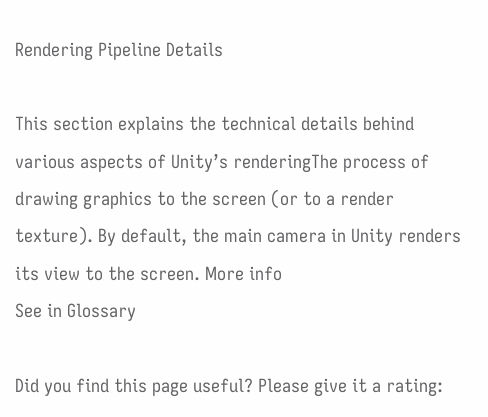Rendering Pipeline Details

This section explains the technical details behind various aspects of Unity’s renderingThe process of drawing graphics to the screen (or to a render texture). By default, the main camera in Unity renders its view to the screen. More info
See in Glossary

Did you find this page useful? Please give it a rating: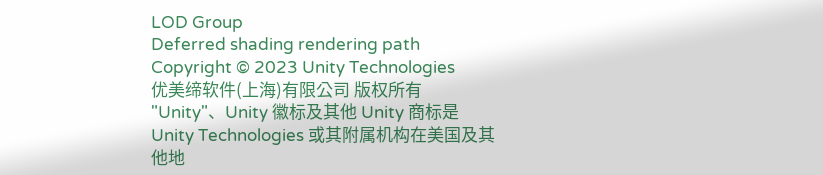LOD Group
Deferred shading rendering path
Copyright © 2023 Unity Technologies
优美缔软件(上海)有限公司 版权所有
"Unity"、Unity 徽标及其他 Unity 商标是 Unity Technologies 或其附属机构在美国及其他地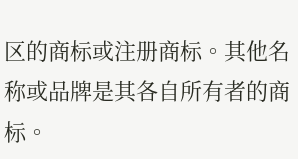区的商标或注册商标。其他名称或品牌是其各自所有者的商标。